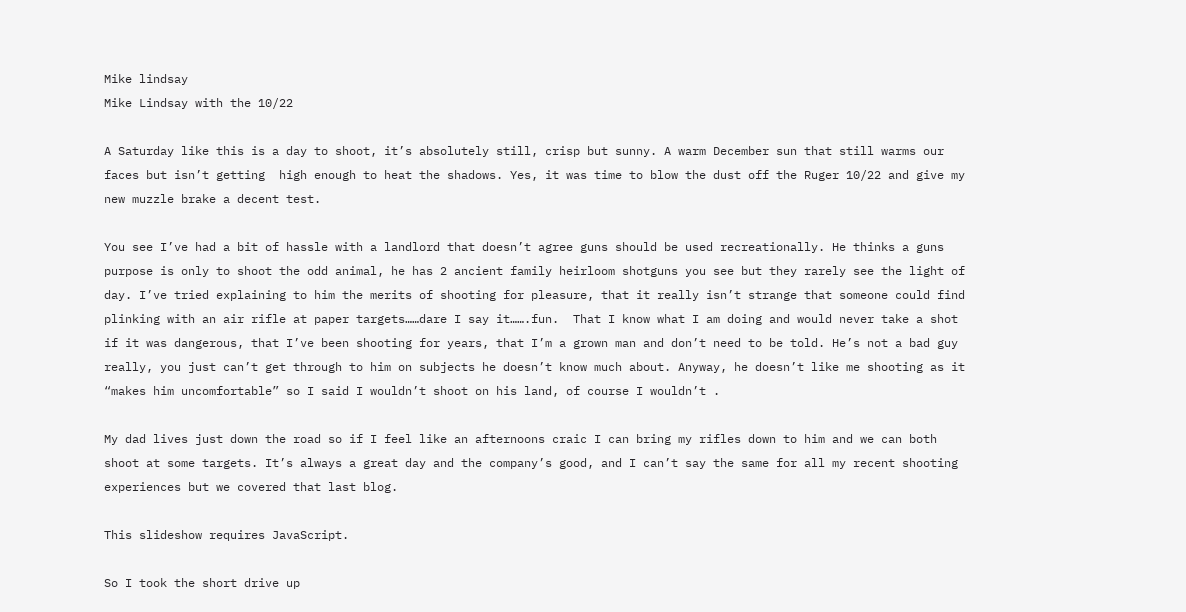Mike lindsay
Mike Lindsay with the 10/22

A Saturday like this is a day to shoot, it’s absolutely still, crisp but sunny. A warm December sun that still warms our faces but isn’t getting  high enough to heat the shadows. Yes, it was time to blow the dust off the Ruger 10/22 and give my new muzzle brake a decent test.

You see I’ve had a bit of hassle with a landlord that doesn’t agree guns should be used recreationally. He thinks a guns purpose is only to shoot the odd animal, he has 2 ancient family heirloom shotguns you see but they rarely see the light of day. I’ve tried explaining to him the merits of shooting for pleasure, that it really isn’t strange that someone could find plinking with an air rifle at paper targets……dare I say it…….fun.  That I know what I am doing and would never take a shot if it was dangerous, that I’ve been shooting for years, that I’m a grown man and don’t need to be told. He’s not a bad guy really, you just can’t get through to him on subjects he doesn’t know much about. Anyway, he doesn’t like me shooting as it “makes him uncomfortable” so I said I wouldn’t shoot on his land, of course I wouldn’t .

My dad lives just down the road so if I feel like an afternoons craic I can bring my rifles down to him and we can both shoot at some targets. It’s always a great day and the company’s good, and I can’t say the same for all my recent shooting experiences but we covered that last blog.

This slideshow requires JavaScript.

So I took the short drive up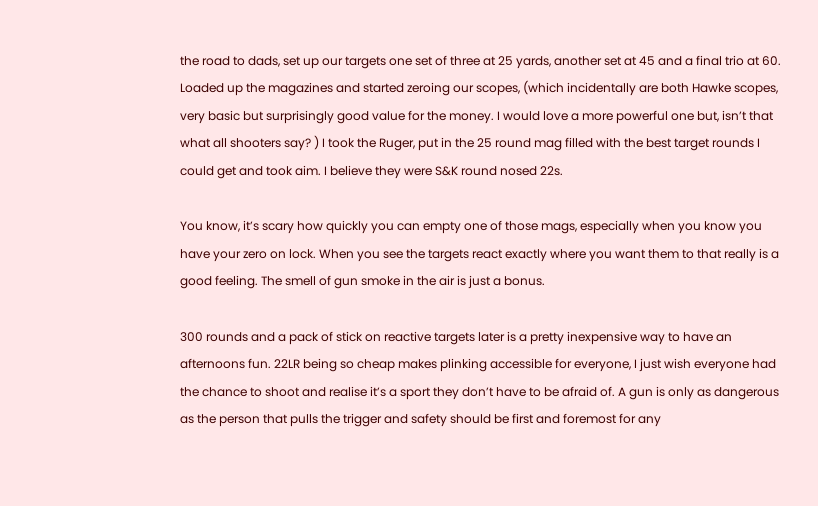the road to dads, set up our targets one set of three at 25 yards, another set at 45 and a final trio at 60. Loaded up the magazines and started zeroing our scopes, (which incidentally are both Hawke scopes, very basic but surprisingly good value for the money. I would love a more powerful one but, isn’t that what all shooters say? ) I took the Ruger, put in the 25 round mag filled with the best target rounds I could get and took aim. I believe they were S&K round nosed 22s.

You know, it’s scary how quickly you can empty one of those mags, especially when you know you have your zero on lock. When you see the targets react exactly where you want them to that really is a good feeling. The smell of gun smoke in the air is just a bonus.

300 rounds and a pack of stick on reactive targets later is a pretty inexpensive way to have an afternoons fun. 22LR being so cheap makes plinking accessible for everyone, I just wish everyone had the chance to shoot and realise it’s a sport they don’t have to be afraid of. A gun is only as dangerous as the person that pulls the trigger and safety should be first and foremost for any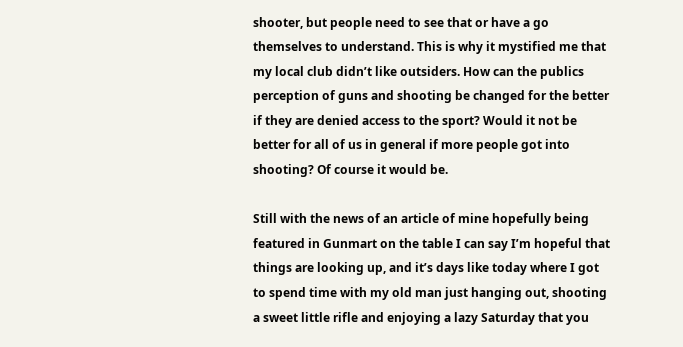shooter, but people need to see that or have a go themselves to understand. This is why it mystified me that my local club didn’t like outsiders. How can the publics perception of guns and shooting be changed for the better if they are denied access to the sport? Would it not be better for all of us in general if more people got into shooting? Of course it would be.

Still with the news of an article of mine hopefully being featured in Gunmart on the table I can say I’m hopeful that things are looking up, and it’s days like today where I got to spend time with my old man just hanging out, shooting a sweet little rifle and enjoying a lazy Saturday that you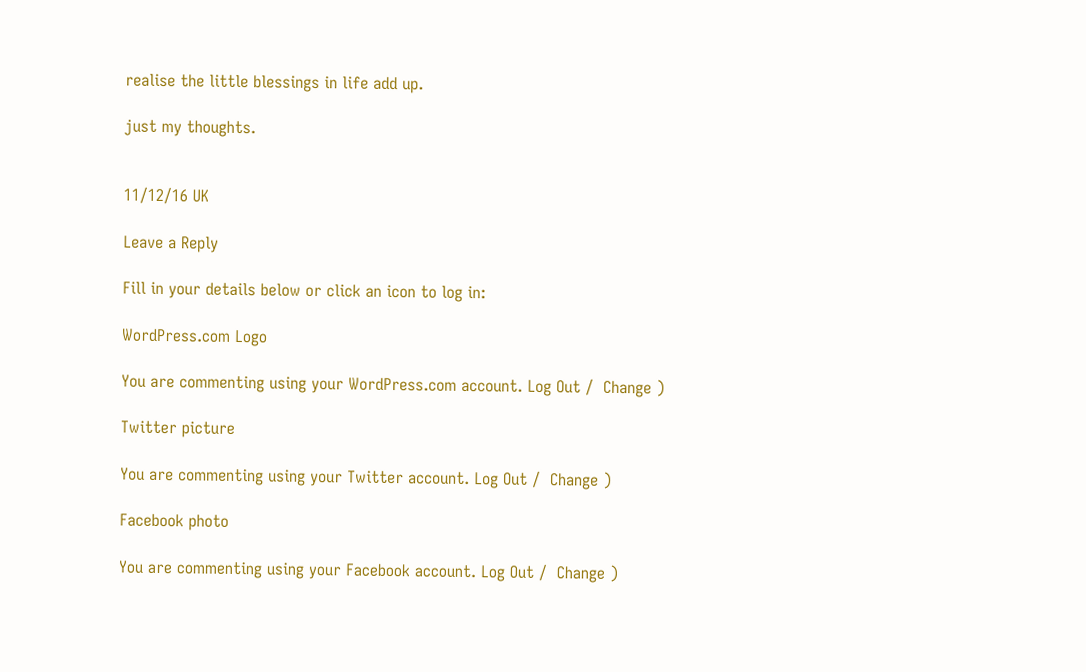realise the little blessings in life add up.

just my thoughts.


11/12/16 UK

Leave a Reply

Fill in your details below or click an icon to log in:

WordPress.com Logo

You are commenting using your WordPress.com account. Log Out /  Change )

Twitter picture

You are commenting using your Twitter account. Log Out /  Change )

Facebook photo

You are commenting using your Facebook account. Log Out /  Change )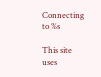Connecting to %s

This site uses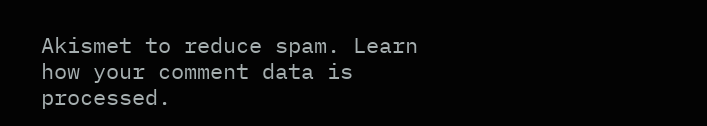Akismet to reduce spam. Learn how your comment data is processed.